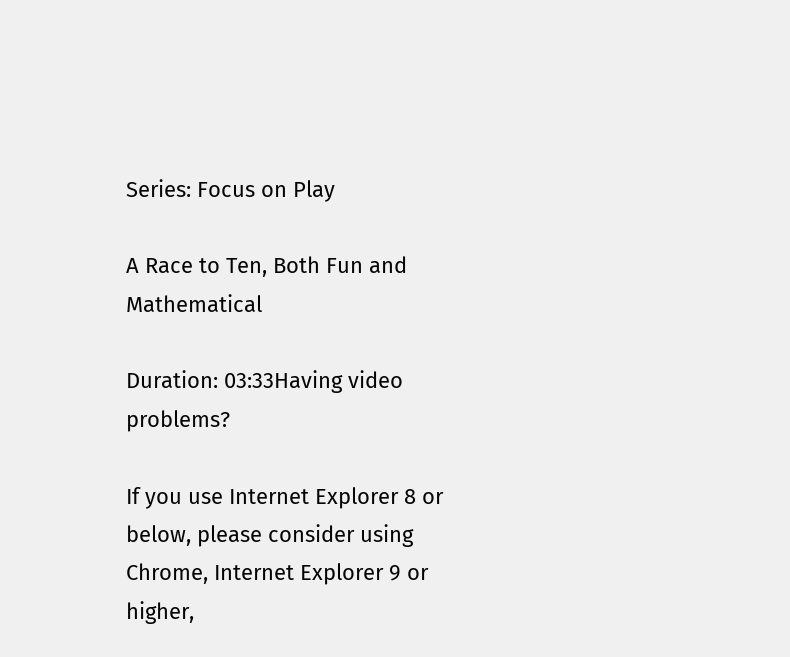Series: Focus on Play

A Race to Ten, Both Fun and Mathematical

Duration: 03:33Having video problems?

If you use Internet Explorer 8 or below, please consider using Chrome, Internet Explorer 9 or higher,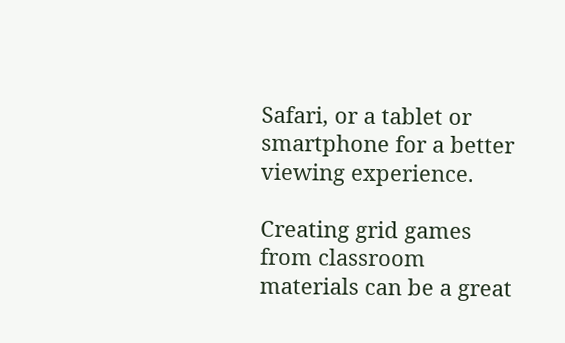Safari, or a tablet or smartphone for a better viewing experience.

Creating grid games from classroom materials can be a great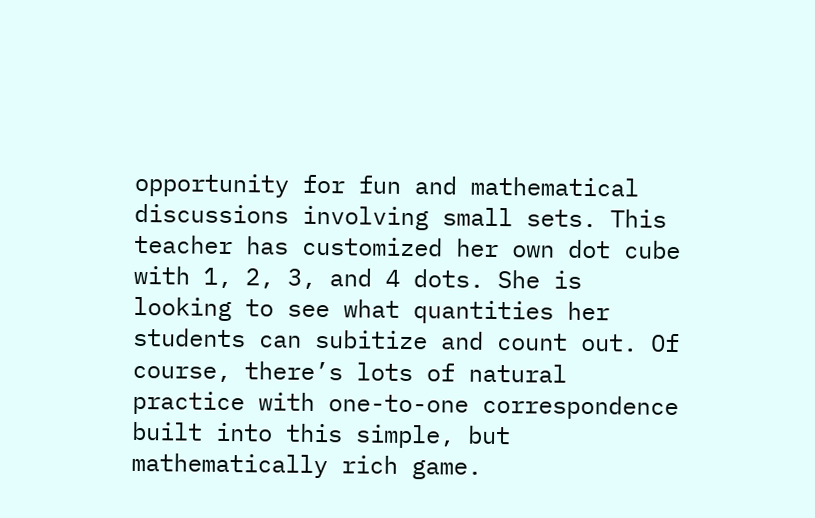opportunity for fun and mathematical discussions involving small sets. This teacher has customized her own dot cube with 1, 2, 3, and 4 dots. She is looking to see what quantities her students can subitize and count out. Of course, there’s lots of natural practice with one-to-one correspondence built into this simple, but mathematically rich game.